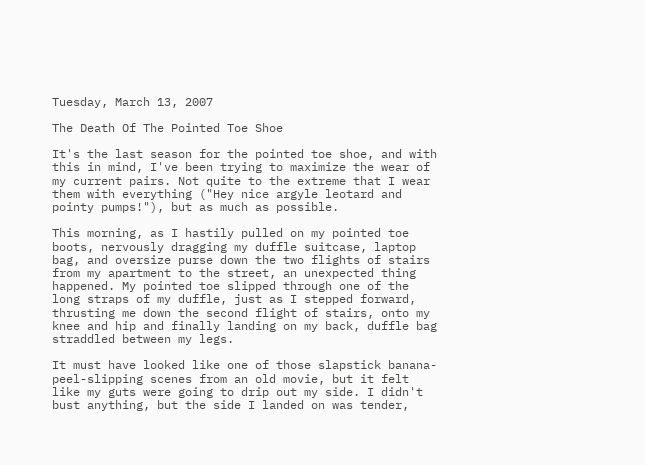Tuesday, March 13, 2007

The Death Of The Pointed Toe Shoe

It's the last season for the pointed toe shoe, and with this in mind, I've been trying to maximize the wear of my current pairs. Not quite to the extreme that I wear them with everything ("Hey nice argyle leotard and pointy pumps!"), but as much as possible.

This morning, as I hastily pulled on my pointed toe boots, nervously dragging my duffle suitcase, laptop bag, and oversize purse down the two flights of stairs from my apartment to the street, an unexpected thing happened. My pointed toe slipped through one of the long straps of my duffle, just as I stepped forward, thrusting me down the second flight of stairs, onto my knee and hip and finally landing on my back, duffle bag straddled between my legs.

It must have looked like one of those slapstick banana-peel-slipping scenes from an old movie, but it felt like my guts were going to drip out my side. I didn't bust anything, but the side I landed on was tender,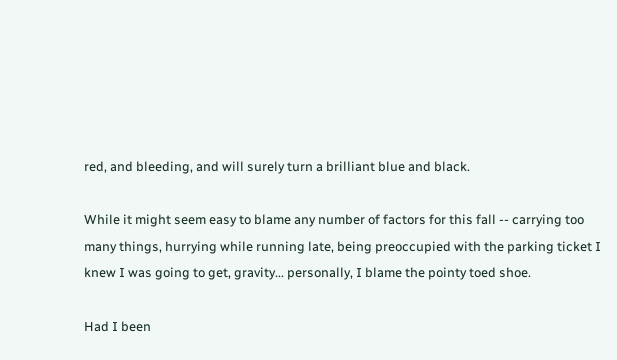red, and bleeding, and will surely turn a brilliant blue and black.

While it might seem easy to blame any number of factors for this fall -- carrying too many things, hurrying while running late, being preoccupied with the parking ticket I knew I was going to get, gravity... personally, I blame the pointy toed shoe.

Had I been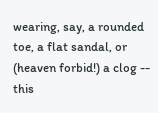wearing, say, a rounded toe, a flat sandal, or (heaven forbid!) a clog -- this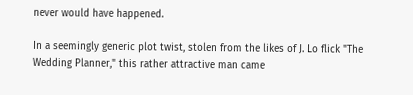never would have happened.

In a seemingly generic plot twist, stolen from the likes of J. Lo flick "The Wedding Planner," this rather attractive man came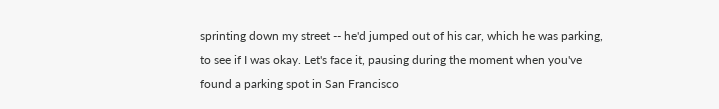sprinting down my street -- he'd jumped out of his car, which he was parking, to see if I was okay. Let's face it, pausing during the moment when you've found a parking spot in San Francisco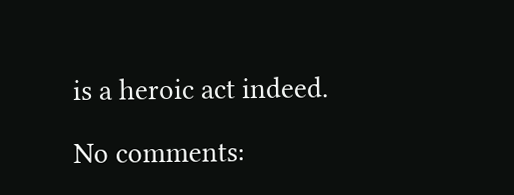is a heroic act indeed.

No comments: